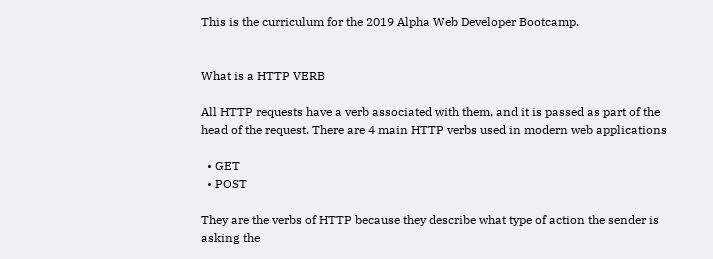This is the curriculum for the 2019 Alpha Web Developer Bootcamp.


What is a HTTP VERB

All HTTP requests have a verb associated with them, and it is passed as part of the head of the request. There are 4 main HTTP verbs used in modern web applications

  • GET
  • POST

They are the verbs of HTTP because they describe what type of action the sender is asking the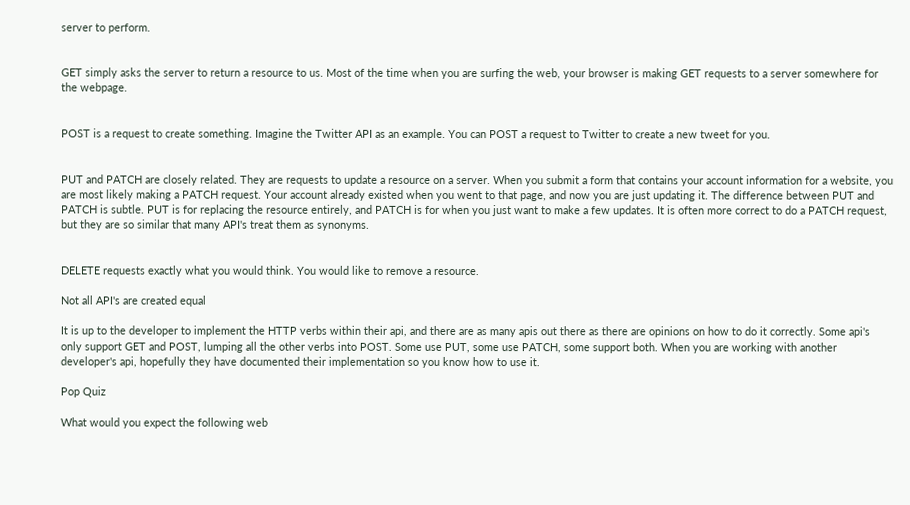server to perform.


GET simply asks the server to return a resource to us. Most of the time when you are surfing the web, your browser is making GET requests to a server somewhere for the webpage.


POST is a request to create something. Imagine the Twitter API as an example. You can POST a request to Twitter to create a new tweet for you.


PUT and PATCH are closely related. They are requests to update a resource on a server. When you submit a form that contains your account information for a website, you are most likely making a PATCH request. Your account already existed when you went to that page, and now you are just updating it. The difference between PUT and PATCH is subtle. PUT is for replacing the resource entirely, and PATCH is for when you just want to make a few updates. It is often more correct to do a PATCH request, but they are so similar that many API's treat them as synonyms.


DELETE requests exactly what you would think. You would like to remove a resource.

Not all API's are created equal

It is up to the developer to implement the HTTP verbs within their api, and there are as many apis out there as there are opinions on how to do it correctly. Some api's only support GET and POST, lumping all the other verbs into POST. Some use PUT, some use PATCH, some support both. When you are working with another developer's api, hopefully they have documented their implementation so you know how to use it.

Pop Quiz

What would you expect the following web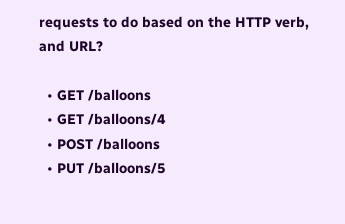requests to do based on the HTTP verb, and URL?

  • GET /balloons
  • GET /balloons/4
  • POST /balloons
  • PUT /balloons/5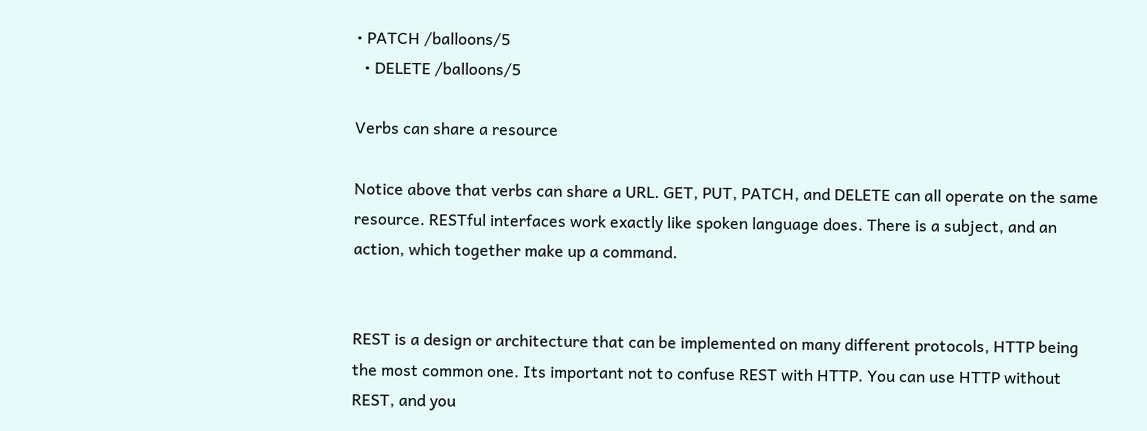• PATCH /balloons/5
  • DELETE /balloons/5

Verbs can share a resource

Notice above that verbs can share a URL. GET, PUT, PATCH, and DELETE can all operate on the same resource. RESTful interfaces work exactly like spoken language does. There is a subject, and an action, which together make up a command.


REST is a design or architecture that can be implemented on many different protocols, HTTP being the most common one. Its important not to confuse REST with HTTP. You can use HTTP without REST, and you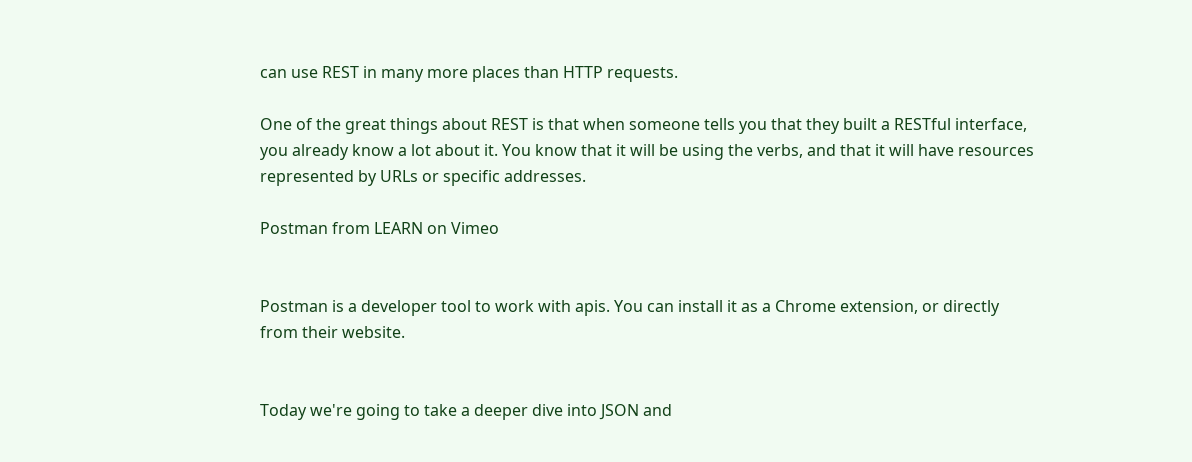can use REST in many more places than HTTP requests.

One of the great things about REST is that when someone tells you that they built a RESTful interface, you already know a lot about it. You know that it will be using the verbs, and that it will have resources represented by URLs or specific addresses.

Postman from LEARN on Vimeo


Postman is a developer tool to work with apis. You can install it as a Chrome extension, or directly from their website.


Today we're going to take a deeper dive into JSON and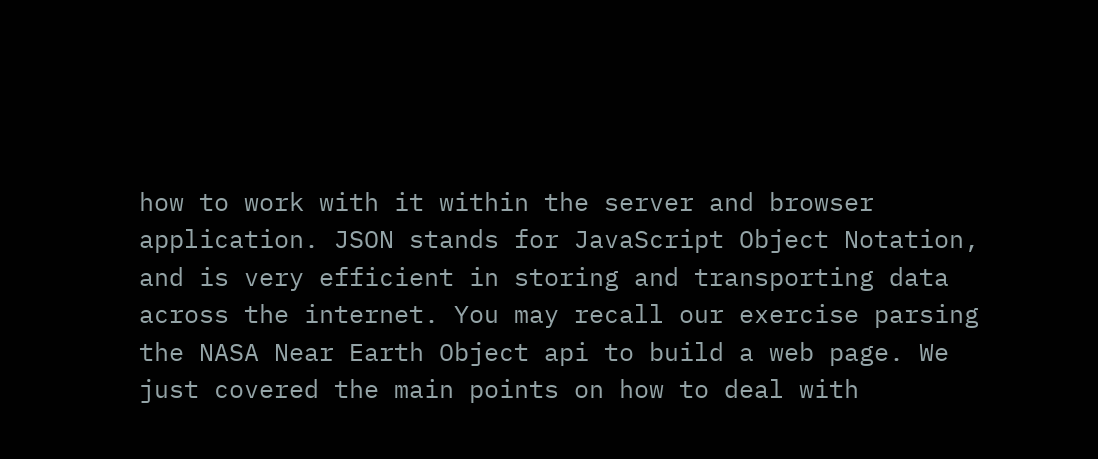how to work with it within the server and browser application. JSON stands for JavaScript Object Notation, and is very efficient in storing and transporting data across the internet. You may recall our exercise parsing the NASA Near Earth Object api to build a web page. We just covered the main points on how to deal with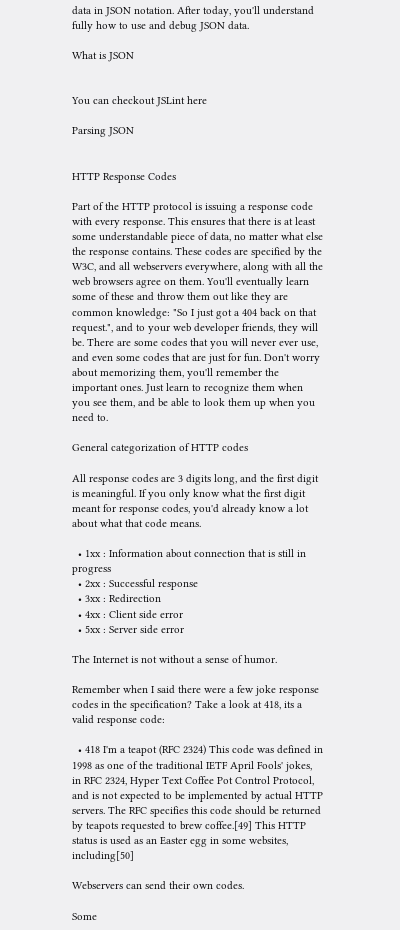data in JSON notation. After today, you'll understand fully how to use and debug JSON data.

What is JSON


You can checkout JSLint here

Parsing JSON


HTTP Response Codes

Part of the HTTP protocol is issuing a response code with every response. This ensures that there is at least some understandable piece of data, no matter what else the response contains. These codes are specified by the W3C, and all webservers everywhere, along with all the web browsers agree on them. You'll eventually learn some of these and throw them out like they are common knowledge: "So I just got a 404 back on that request.", and to your web developer friends, they will be. There are some codes that you will never ever use, and even some codes that are just for fun. Don't worry about memorizing them, you'll remember the important ones. Just learn to recognize them when you see them, and be able to look them up when you need to.

General categorization of HTTP codes

All response codes are 3 digits long, and the first digit is meaningful. If you only know what the first digit meant for response codes, you'd already know a lot about what that code means.

  • 1xx : Information about connection that is still in progress
  • 2xx : Successful response
  • 3xx : Redirection
  • 4xx : Client side error
  • 5xx : Server side error

The Internet is not without a sense of humor.

Remember when I said there were a few joke response codes in the specification? Take a look at 418, its a valid response code:

  • 418 I'm a teapot (RFC 2324) This code was defined in 1998 as one of the traditional IETF April Fools' jokes, in RFC 2324, Hyper Text Coffee Pot Control Protocol, and is not expected to be implemented by actual HTTP servers. The RFC specifies this code should be returned by teapots requested to brew coffee.[49] This HTTP status is used as an Easter egg in some websites, including[50]

Webservers can send their own codes.

Some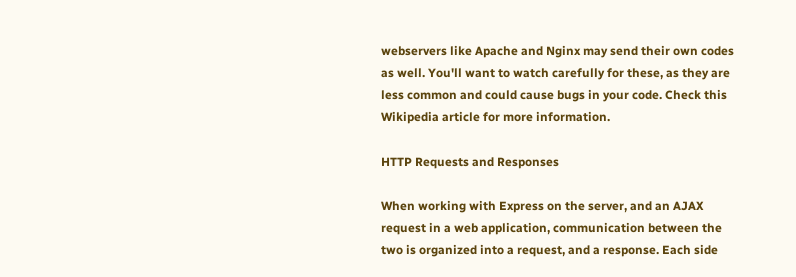webservers like Apache and Nginx may send their own codes as well. You'll want to watch carefully for these, as they are less common and could cause bugs in your code. Check this Wikipedia article for more information.

HTTP Requests and Responses

When working with Express on the server, and an AJAX request in a web application, communication between the two is organized into a request, and a response. Each side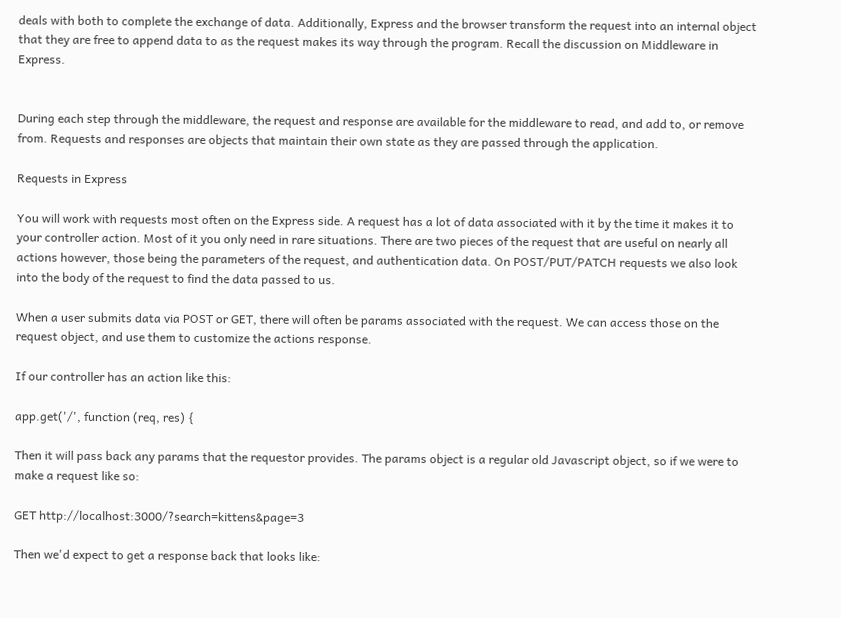deals with both to complete the exchange of data. Additionally, Express and the browser transform the request into an internal object that they are free to append data to as the request makes its way through the program. Recall the discussion on Middleware in Express.


During each step through the middleware, the request and response are available for the middleware to read, and add to, or remove from. Requests and responses are objects that maintain their own state as they are passed through the application.

Requests in Express

You will work with requests most often on the Express side. A request has a lot of data associated with it by the time it makes it to your controller action. Most of it you only need in rare situations. There are two pieces of the request that are useful on nearly all actions however, those being the parameters of the request, and authentication data. On POST/PUT/PATCH requests we also look into the body of the request to find the data passed to us.

When a user submits data via POST or GET, there will often be params associated with the request. We can access those on the request object, and use them to customize the actions response.

If our controller has an action like this:

app.get('/', function (req, res) {

Then it will pass back any params that the requestor provides. The params object is a regular old Javascript object, so if we were to make a request like so:

GET http://localhost:3000/?search=kittens&page=3

Then we'd expect to get a response back that looks like: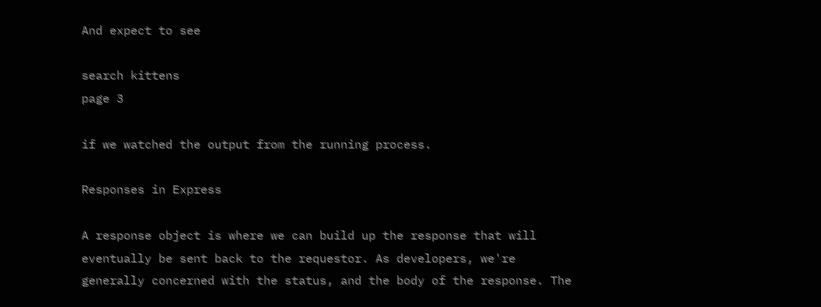And expect to see

search kittens
page 3

if we watched the output from the running process.

Responses in Express

A response object is where we can build up the response that will eventually be sent back to the requestor. As developers, we're generally concerned with the status, and the body of the response. The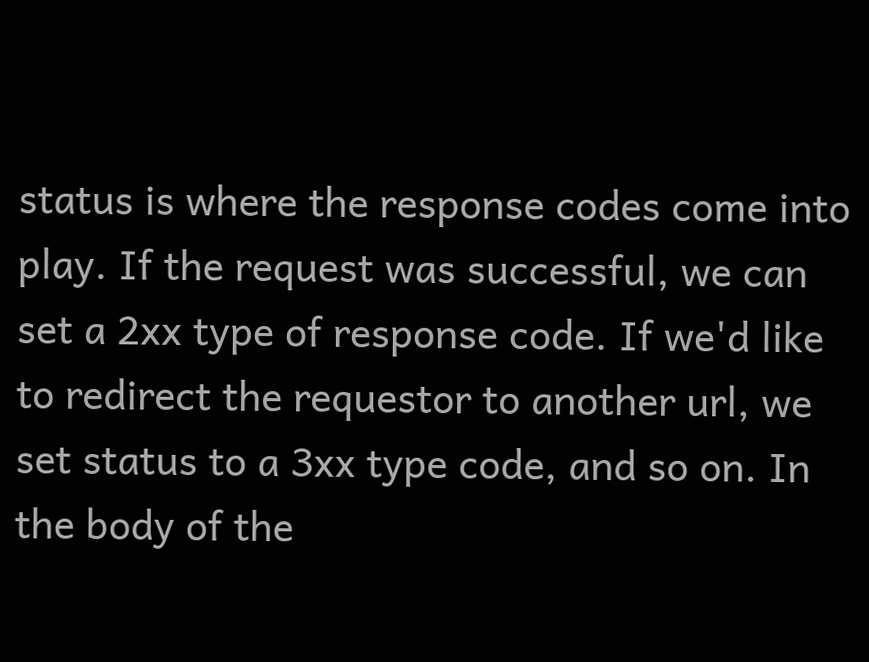status is where the response codes come into play. If the request was successful, we can set a 2xx type of response code. If we'd like to redirect the requestor to another url, we set status to a 3xx type code, and so on. In the body of the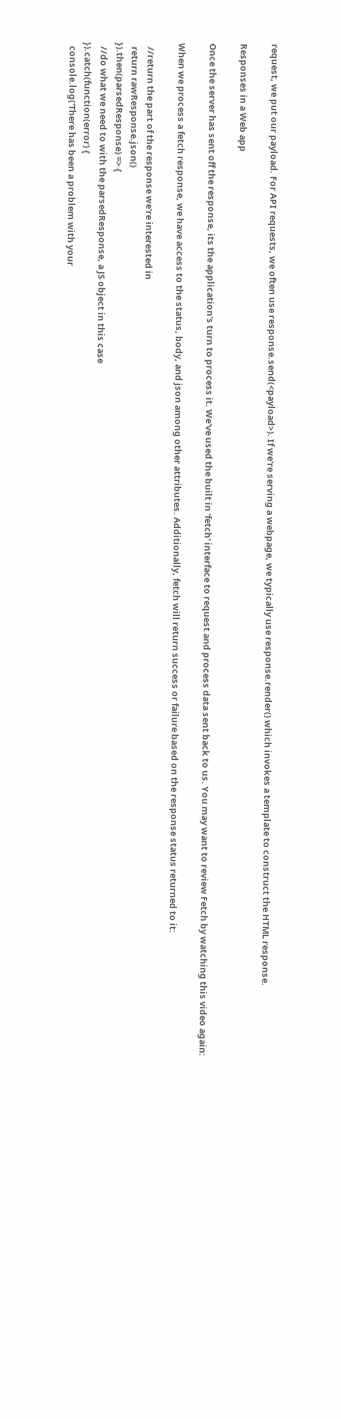request, we put our payload. For API requests, we often use response.send(<payload>). If we're serving a webpage, we typically use response.render() which invokes a template to construct the HTML response.

Responses in a Web app

Once the server has sent off the response, its the application's turn to process it. We've used the built in 'fetch' interface to request and process data sent back to us. You may want to review Fetch by watching this video again:

When we process a fetch response, we have access to the status, body, and json among other attributes. Additionally, fetch will return success or failure based on the response status returned to it:

  //return the part of the response we're interested in
  return rawResponse.json()
}).then(parsedResponse) => {
  //do what we need to with the parsedResponse, a JS object in this case
}).catch(function(error) {
  console.log('There has been a problem with your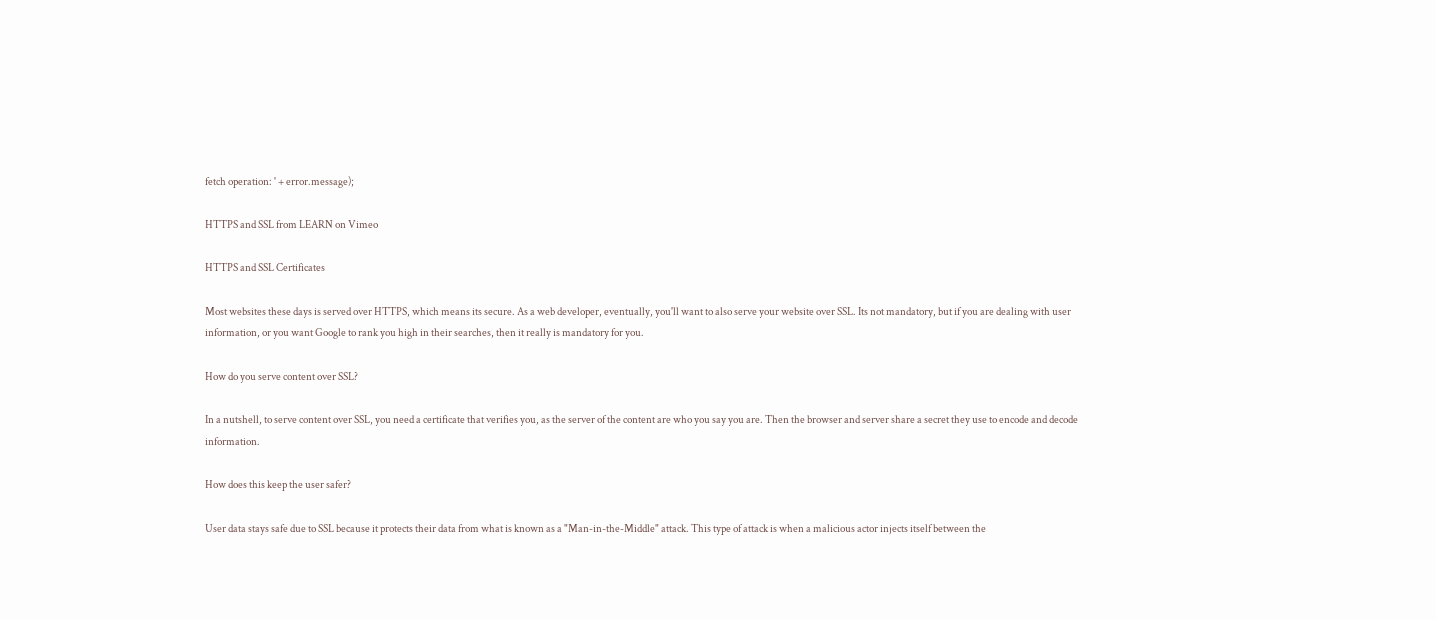fetch operation: ' + error.message);

HTTPS and SSL from LEARN on Vimeo

HTTPS and SSL Certificates

Most websites these days is served over HTTPS, which means its secure. As a web developer, eventually, you'll want to also serve your website over SSL. Its not mandatory, but if you are dealing with user information, or you want Google to rank you high in their searches, then it really is mandatory for you.

How do you serve content over SSL?

In a nutshell, to serve content over SSL, you need a certificate that verifies you, as the server of the content are who you say you are. Then the browser and server share a secret they use to encode and decode information.

How does this keep the user safer?

User data stays safe due to SSL because it protects their data from what is known as a "Man-in-the-Middle" attack. This type of attack is when a malicious actor injects itself between the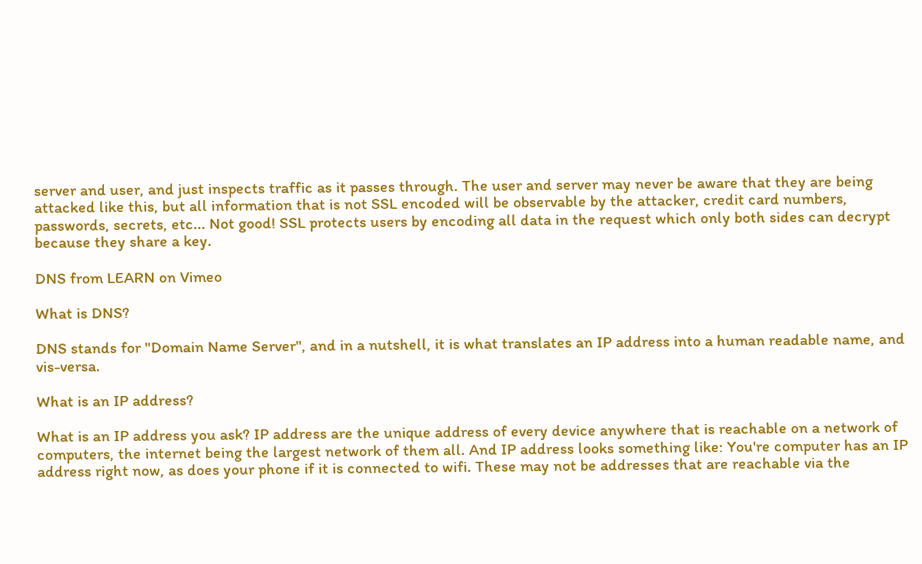server and user, and just inspects traffic as it passes through. The user and server may never be aware that they are being attacked like this, but all information that is not SSL encoded will be observable by the attacker, credit card numbers, passwords, secrets, etc... Not good! SSL protects users by encoding all data in the request which only both sides can decrypt because they share a key.

DNS from LEARN on Vimeo

What is DNS?

DNS stands for "Domain Name Server", and in a nutshell, it is what translates an IP address into a human readable name, and vis-versa.

What is an IP address?

What is an IP address you ask? IP address are the unique address of every device anywhere that is reachable on a network of computers, the internet being the largest network of them all. And IP address looks something like: You're computer has an IP address right now, as does your phone if it is connected to wifi. These may not be addresses that are reachable via the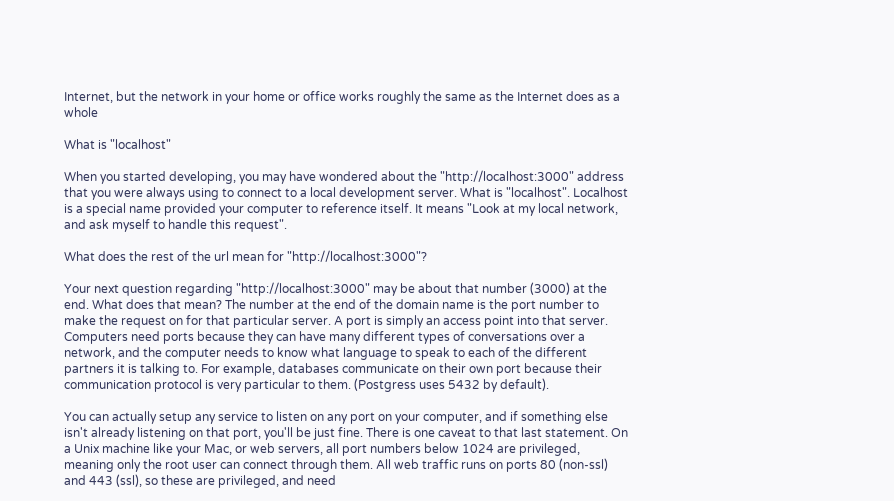Internet, but the network in your home or office works roughly the same as the Internet does as a whole

What is "localhost"

When you started developing, you may have wondered about the "http://localhost:3000" address that you were always using to connect to a local development server. What is "localhost". Localhost is a special name provided your computer to reference itself. It means "Look at my local network, and ask myself to handle this request".

What does the rest of the url mean for "http://localhost:3000"?

Your next question regarding "http://localhost:3000" may be about that number (3000) at the end. What does that mean? The number at the end of the domain name is the port number to make the request on for that particular server. A port is simply an access point into that server. Computers need ports because they can have many different types of conversations over a network, and the computer needs to know what language to speak to each of the different partners it is talking to. For example, databases communicate on their own port because their communication protocol is very particular to them. (Postgress uses 5432 by default).

You can actually setup any service to listen on any port on your computer, and if something else isn't already listening on that port, you'll be just fine. There is one caveat to that last statement. On a Unix machine like your Mac, or web servers, all port numbers below 1024 are privileged, meaning only the root user can connect through them. All web traffic runs on ports 80 (non-ssl) and 443 (ssl), so these are privileged, and need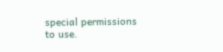special permissions to use.